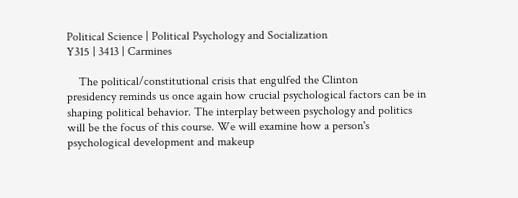Political Science | Political Psychology and Socialization
Y315 | 3413 | Carmines

    The political/constitutional crisis that engulfed the Clinton
presidency reminds us once again how crucial psychological factors can be in
shaping political behavior. The interplay between psychology and politics
will be the focus of this course. We will examine how a person's
psychological development and makeup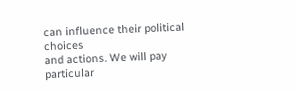can influence their political choices
and actions. We will pay particular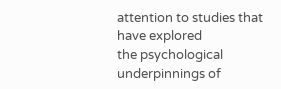attention to studies that have explored
the psychological underpinnings of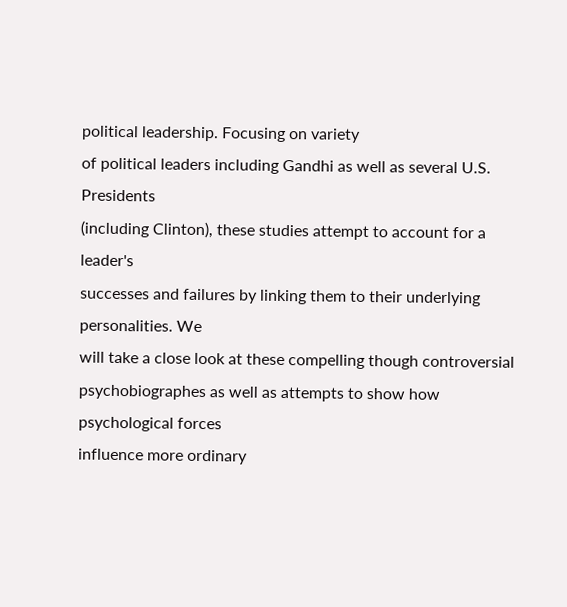political leadership. Focusing on variety
of political leaders including Gandhi as well as several U.S. Presidents
(including Clinton), these studies attempt to account for a leader's
successes and failures by linking them to their underlying personalities. We
will take a close look at these compelling though controversial
psychobiographes as well as attempts to show how psychological forces
influence more ordinary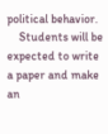political behavior.
    Students will be expected to write a paper and make an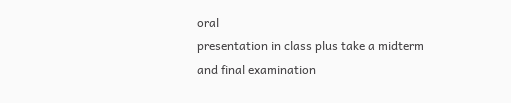oral
presentation in class plus take a midterm and final examination